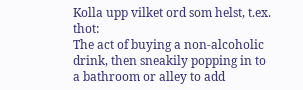Kolla upp vilket ord som helst, t.ex. thot:
The act of buying a non-alcoholic drink, then sneakily popping in to a bathroom or alley to add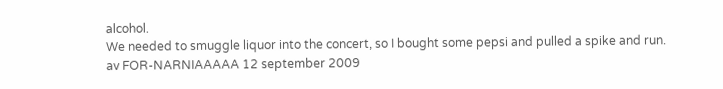alcohol.
We needed to smuggle liquor into the concert, so I bought some pepsi and pulled a spike and run.
av FOR-NARNIAAAAA 12 september 2009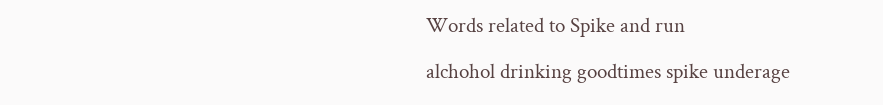Words related to Spike and run

alchohol drinking goodtimes spike underage